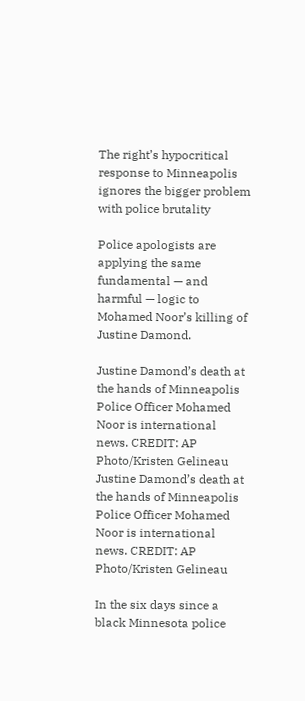The right’s hypocritical response to Minneapolis ignores the bigger problem with police brutality

Police apologists are applying the same fundamental — and harmful — logic to Mohamed Noor’s killing of Justine Damond.

Justine Damond’s death at the hands of Minneapolis Police Officer Mohamed Noor is international news. CREDIT: AP Photo/Kristen Gelineau
Justine Damond’s death at the hands of Minneapolis Police Officer Mohamed Noor is international news. CREDIT: AP Photo/Kristen Gelineau

In the six days since a black Minnesota police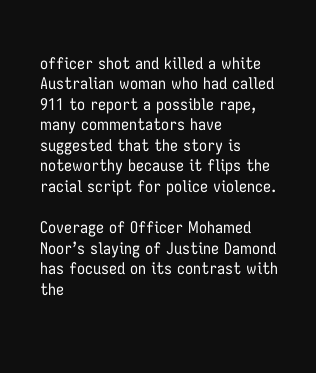officer shot and killed a white Australian woman who had called 911 to report a possible rape, many commentators have suggested that the story is noteworthy because it flips the racial script for police violence.

Coverage of Officer Mohamed Noor’s slaying of Justine Damond has focused on its contrast with the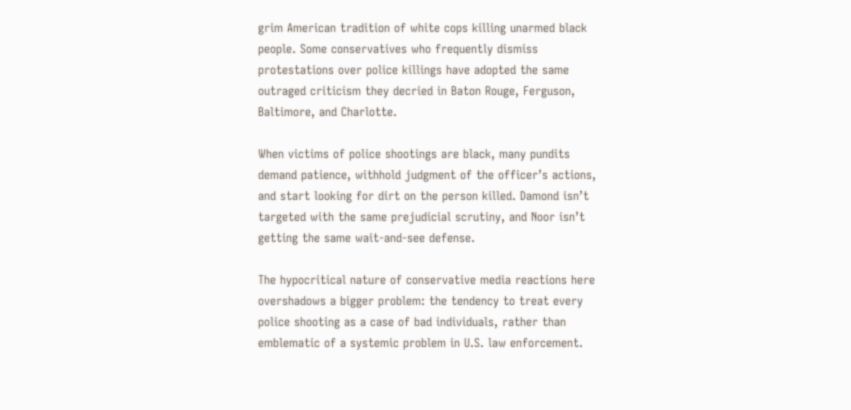grim American tradition of white cops killing unarmed black people. Some conservatives who frequently dismiss protestations over police killings have adopted the same outraged criticism they decried in Baton Rouge, Ferguson, Baltimore, and Charlotte.

When victims of police shootings are black, many pundits demand patience, withhold judgment of the officer’s actions, and start looking for dirt on the person killed. Damond isn’t targeted with the same prejudicial scrutiny, and Noor isn’t getting the same wait-and-see defense.

The hypocritical nature of conservative media reactions here overshadows a bigger problem: the tendency to treat every police shooting as a case of bad individuals, rather than emblematic of a systemic problem in U.S. law enforcement.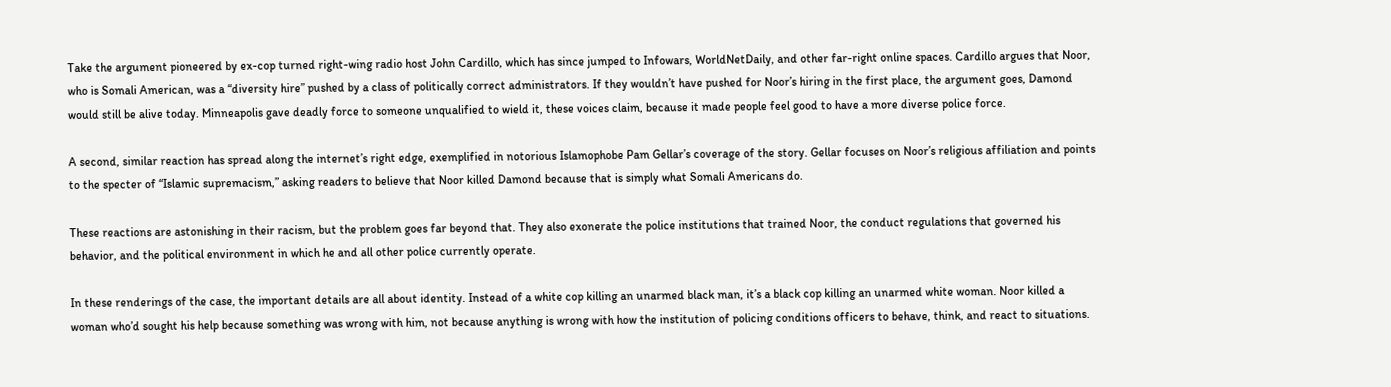Take the argument pioneered by ex-cop turned right-wing radio host John Cardillo, which has since jumped to Infowars, WorldNetDaily, and other far-right online spaces. Cardillo argues that Noor, who is Somali American, was a “diversity hire” pushed by a class of politically correct administrators. If they wouldn’t have pushed for Noor’s hiring in the first place, the argument goes, Damond would still be alive today. Minneapolis gave deadly force to someone unqualified to wield it, these voices claim, because it made people feel good to have a more diverse police force.

A second, similar reaction has spread along the internet’s right edge, exemplified in notorious Islamophobe Pam Gellar’s coverage of the story. Gellar focuses on Noor’s religious affiliation and points to the specter of “Islamic supremacism,” asking readers to believe that Noor killed Damond because that is simply what Somali Americans do.

These reactions are astonishing in their racism, but the problem goes far beyond that. They also exonerate the police institutions that trained Noor, the conduct regulations that governed his behavior, and the political environment in which he and all other police currently operate.

In these renderings of the case, the important details are all about identity. Instead of a white cop killing an unarmed black man, it’s a black cop killing an unarmed white woman. Noor killed a woman who’d sought his help because something was wrong with him, not because anything is wrong with how the institution of policing conditions officers to behave, think, and react to situations.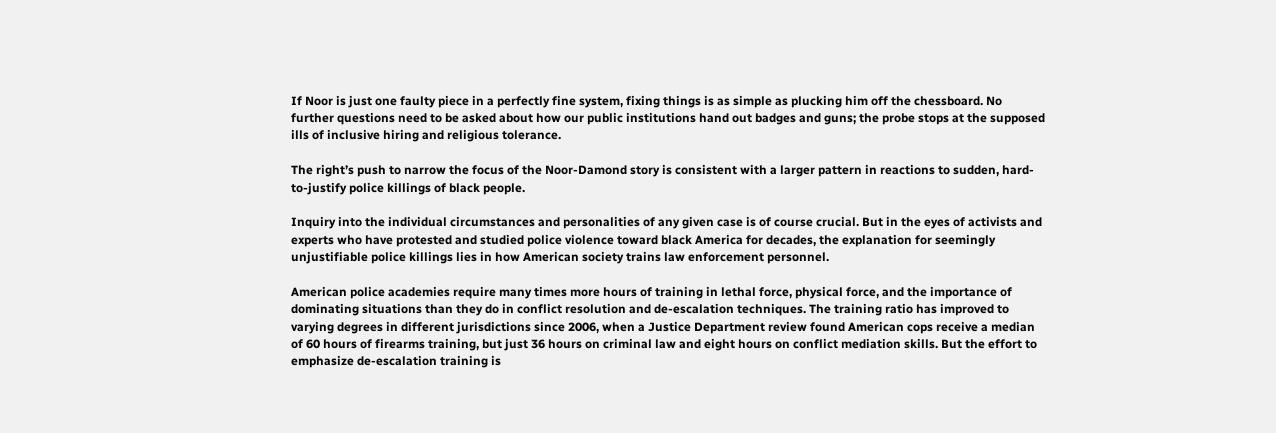If Noor is just one faulty piece in a perfectly fine system, fixing things is as simple as plucking him off the chessboard. No further questions need to be asked about how our public institutions hand out badges and guns; the probe stops at the supposed ills of inclusive hiring and religious tolerance.

The right’s push to narrow the focus of the Noor-Damond story is consistent with a larger pattern in reactions to sudden, hard-to-justify police killings of black people.

Inquiry into the individual circumstances and personalities of any given case is of course crucial. But in the eyes of activists and experts who have protested and studied police violence toward black America for decades, the explanation for seemingly unjustifiable police killings lies in how American society trains law enforcement personnel.

American police academies require many times more hours of training in lethal force, physical force, and the importance of dominating situations than they do in conflict resolution and de-escalation techniques. The training ratio has improved to varying degrees in different jurisdictions since 2006, when a Justice Department review found American cops receive a median of 60 hours of firearms training, but just 36 hours on criminal law and eight hours on conflict mediation skills. But the effort to emphasize de-escalation training is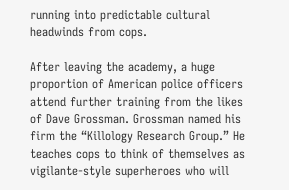running into predictable cultural headwinds from cops.

After leaving the academy, a huge proportion of American police officers attend further training from the likes of Dave Grossman. Grossman named his firm the “Killology Research Group.” He teaches cops to think of themselves as vigilante-style superheroes who will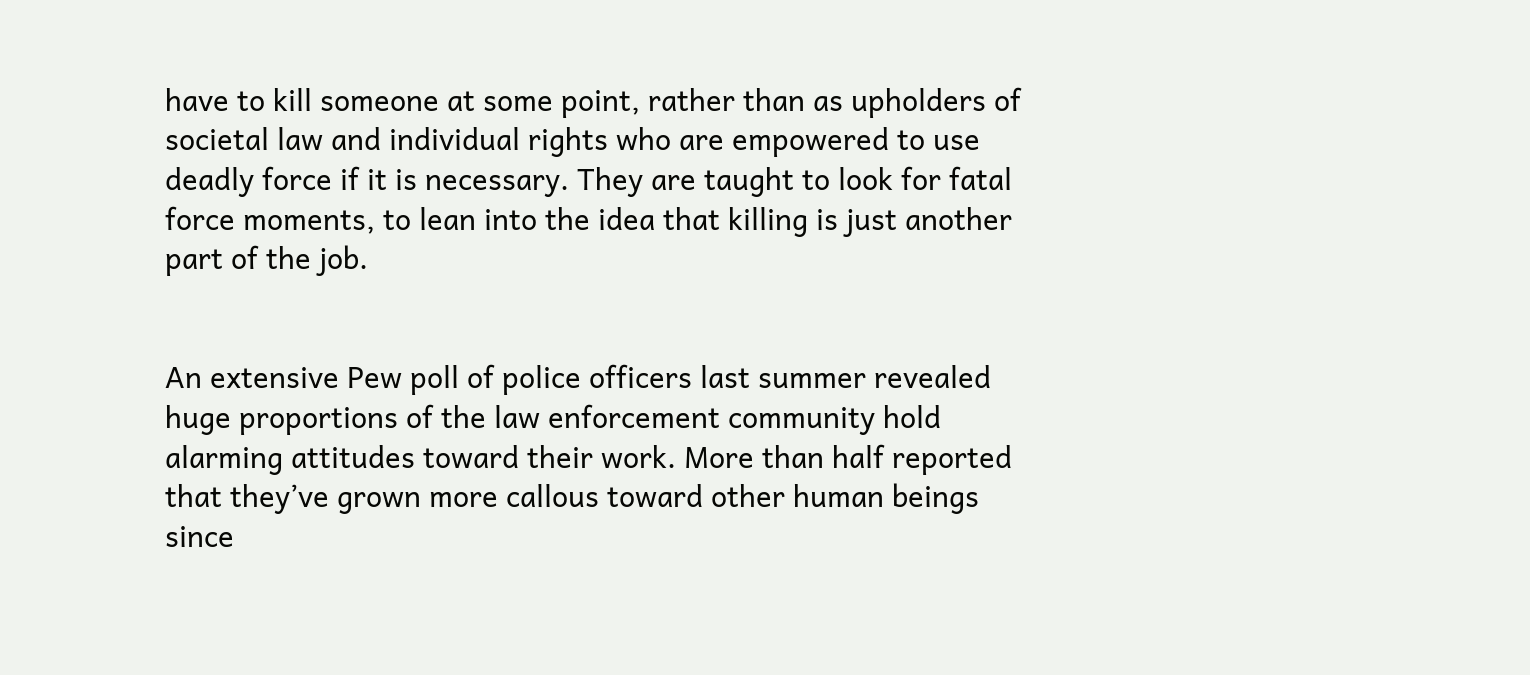have to kill someone at some point, rather than as upholders of societal law and individual rights who are empowered to use deadly force if it is necessary. They are taught to look for fatal force moments, to lean into the idea that killing is just another part of the job.


An extensive Pew poll of police officers last summer revealed huge proportions of the law enforcement community hold alarming attitudes toward their work. More than half reported that they’ve grown more callous toward other human beings since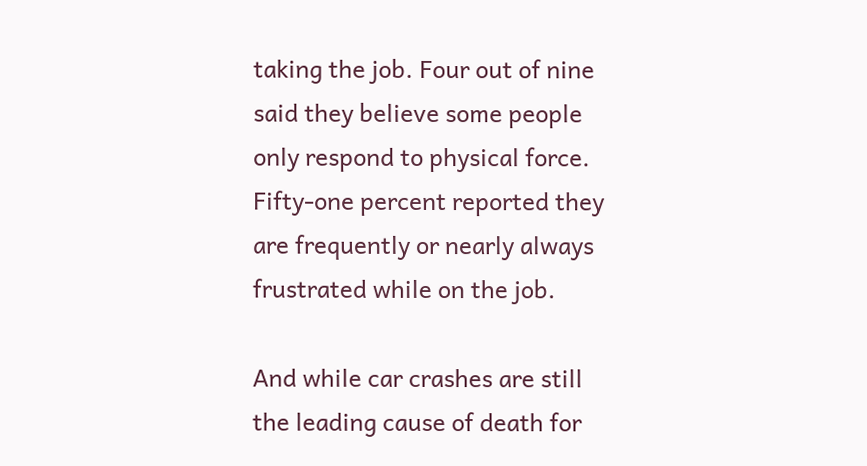taking the job. Four out of nine said they believe some people only respond to physical force. Fifty-one percent reported they are frequently or nearly always frustrated while on the job.

And while car crashes are still the leading cause of death for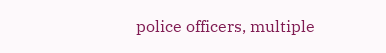police officers, multiple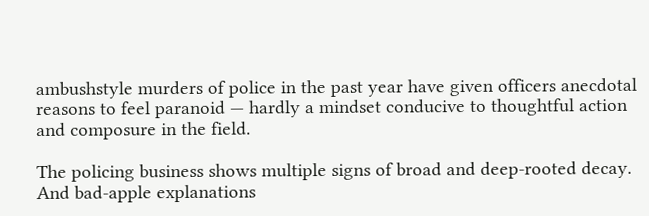ambushstyle murders of police in the past year have given officers anecdotal reasons to feel paranoid — hardly a mindset conducive to thoughtful action and composure in the field.

The policing business shows multiple signs of broad and deep-rooted decay. And bad-apple explanations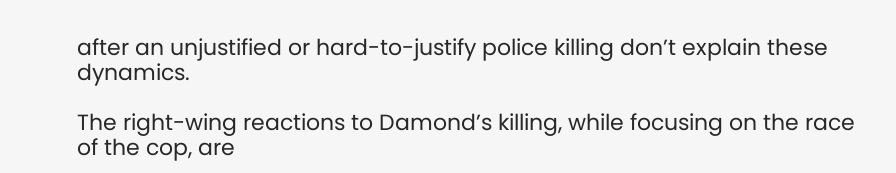after an unjustified or hard-to-justify police killing don’t explain these dynamics.

The right-wing reactions to Damond’s killing, while focusing on the race of the cop, are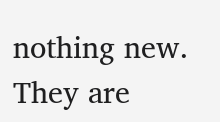nothing new. They are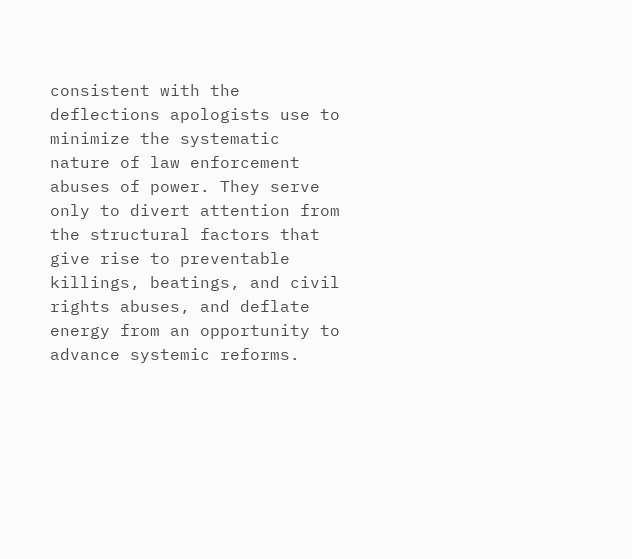consistent with the deflections apologists use to minimize the systematic nature of law enforcement abuses of power. They serve only to divert attention from the structural factors that give rise to preventable killings, beatings, and civil rights abuses, and deflate energy from an opportunity to advance systemic reforms.